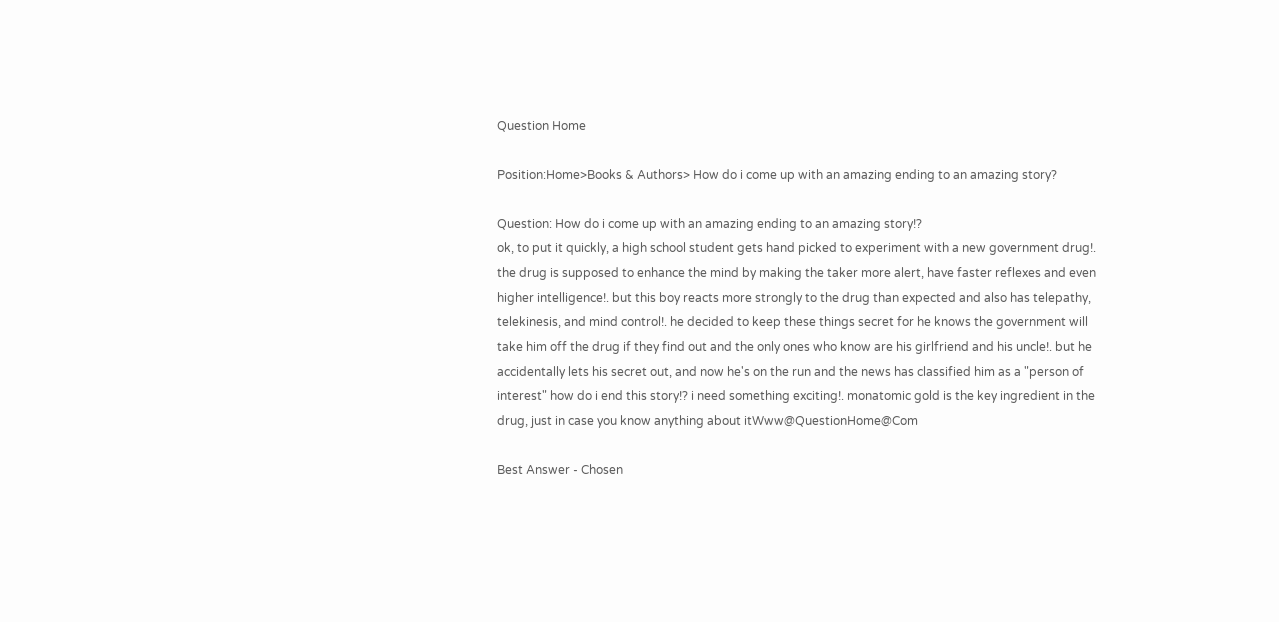Question Home

Position:Home>Books & Authors> How do i come up with an amazing ending to an amazing story?

Question: How do i come up with an amazing ending to an amazing story!?
ok, to put it quickly, a high school student gets hand picked to experiment with a new government drug!. the drug is supposed to enhance the mind by making the taker more alert, have faster reflexes and even higher intelligence!. but this boy reacts more strongly to the drug than expected and also has telepathy, telekinesis, and mind control!. he decided to keep these things secret for he knows the government will take him off the drug if they find out and the only ones who know are his girlfriend and his uncle!. but he accidentally lets his secret out, and now he's on the run and the news has classified him as a "person of interest" how do i end this story!? i need something exciting!. monatomic gold is the key ingredient in the drug, just in case you know anything about itWww@QuestionHome@Com

Best Answer - Chosen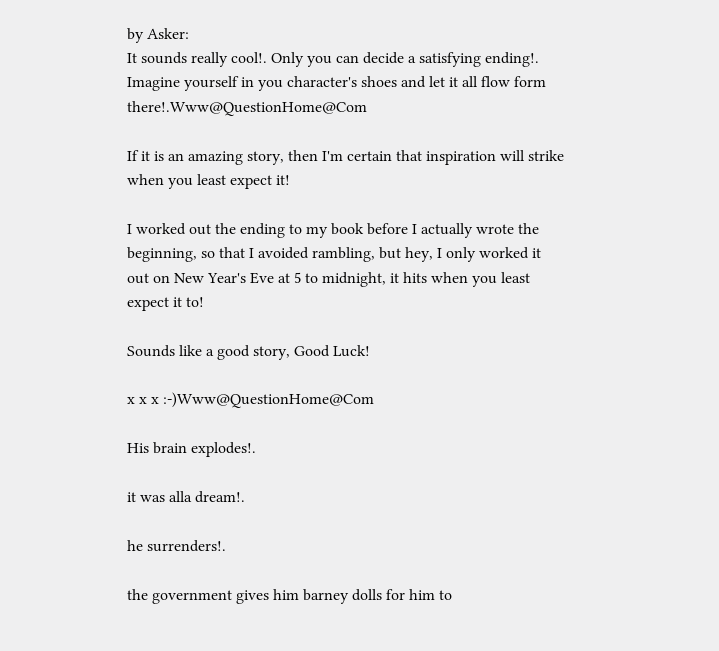by Asker:
It sounds really cool!. Only you can decide a satisfying ending!. Imagine yourself in you character's shoes and let it all flow form there!.Www@QuestionHome@Com

If it is an amazing story, then I'm certain that inspiration will strike when you least expect it!

I worked out the ending to my book before I actually wrote the beginning, so that I avoided rambling, but hey, I only worked it out on New Year's Eve at 5 to midnight, it hits when you least expect it to!

Sounds like a good story, Good Luck!

x x x :-)Www@QuestionHome@Com

His brain explodes!.

it was alla dream!.

he surrenders!.

the government gives him barney dolls for him to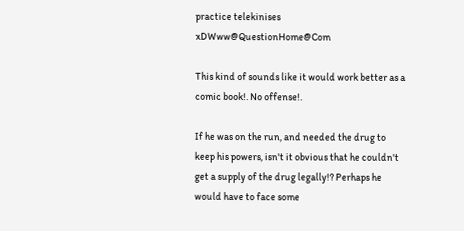practice telekinises xDWww@QuestionHome@Com

This kind of sounds like it would work better as a comic book!. No offense!.

If he was on the run, and needed the drug to keep his powers, isn't it obvious that he couldn't get a supply of the drug legally!? Perhaps he would have to face some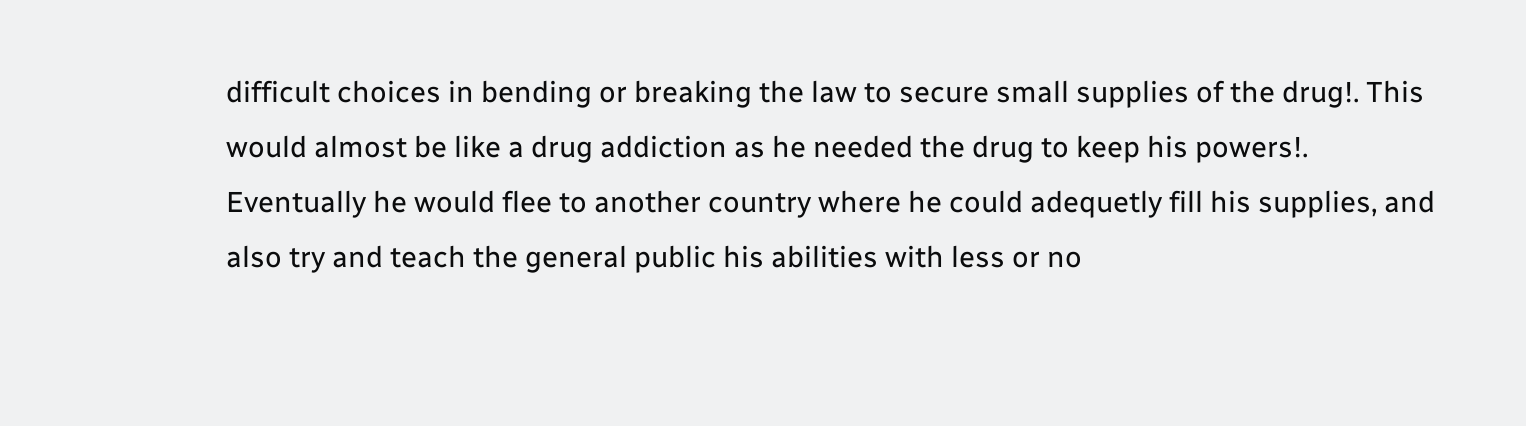difficult choices in bending or breaking the law to secure small supplies of the drug!. This would almost be like a drug addiction as he needed the drug to keep his powers!. Eventually he would flee to another country where he could adequetly fill his supplies, and also try and teach the general public his abilities with less or no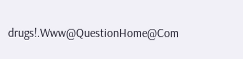drugs!.Www@QuestionHome@Com